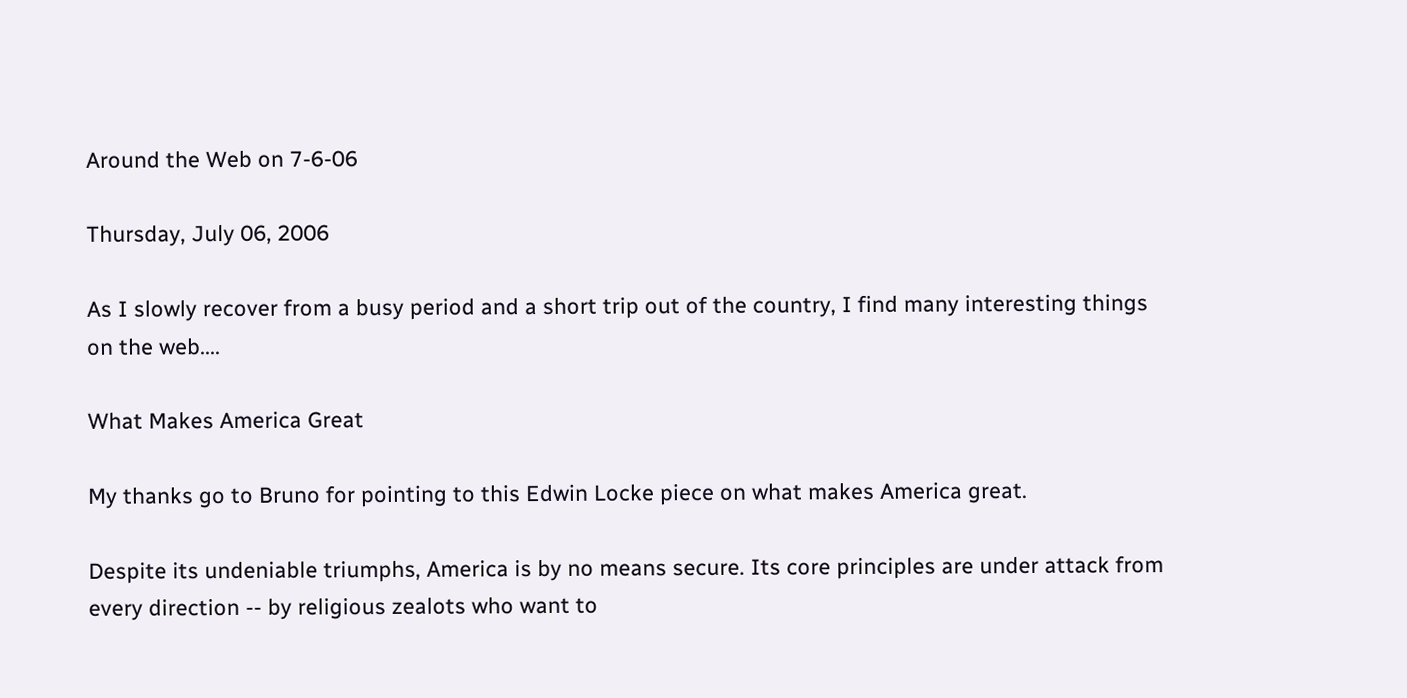Around the Web on 7-6-06

Thursday, July 06, 2006

As I slowly recover from a busy period and a short trip out of the country, I find many interesting things on the web....

What Makes America Great

My thanks go to Bruno for pointing to this Edwin Locke piece on what makes America great.

Despite its undeniable triumphs, America is by no means secure. Its core principles are under attack from every direction -- by religious zealots who want to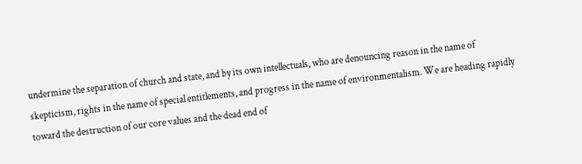undermine the separation of church and state, and by its own intellectuals, who are denouncing reason in the name of skepticism, rights in the name of special entitlements, and progress in the name of environmentalism. We are heading rapidly toward the destruction of our core values and the dead end of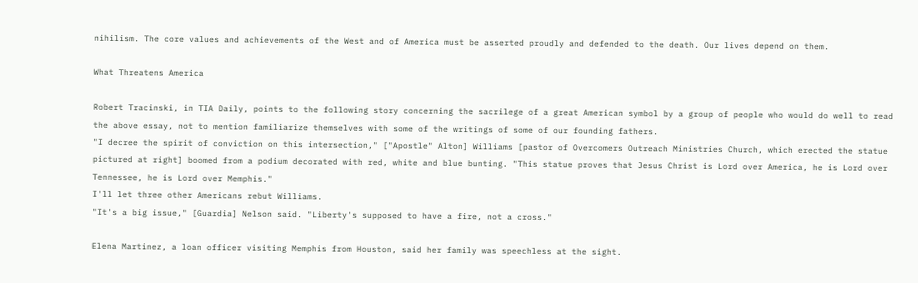nihilism. The core values and achievements of the West and of America must be asserted proudly and defended to the death. Our lives depend on them.

What Threatens America

Robert Tracinski, in TIA Daily, points to the following story concerning the sacrilege of a great American symbol by a group of people who would do well to read the above essay, not to mention familiarize themselves with some of the writings of some of our founding fathers.
"I decree the spirit of conviction on this intersection," ["Apostle" Alton] Williams [pastor of Overcomers Outreach Ministries Church, which erected the statue pictured at right] boomed from a podium decorated with red, white and blue bunting. "This statue proves that Jesus Christ is Lord over America, he is Lord over Tennessee, he is Lord over Memphis."
I'll let three other Americans rebut Williams.
"It's a big issue," [Guardia] Nelson said. "Liberty's supposed to have a fire, not a cross."

Elena Martinez, a loan officer visiting Memphis from Houston, said her family was speechless at the sight.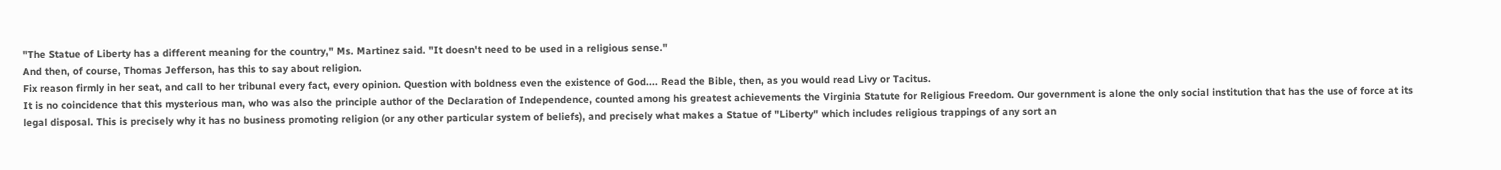"The Statue of Liberty has a different meaning for the country," Ms. Martinez said. "It doesn't need to be used in a religious sense."
And then, of course, Thomas Jefferson, has this to say about religion.
Fix reason firmly in her seat, and call to her tribunal every fact, every opinion. Question with boldness even the existence of God.... Read the Bible, then, as you would read Livy or Tacitus.
It is no coincidence that this mysterious man, who was also the principle author of the Declaration of Independence, counted among his greatest achievements the Virginia Statute for Religious Freedom. Our government is alone the only social institution that has the use of force at its legal disposal. This is precisely why it has no business promoting religion (or any other particular system of beliefs), and precisely what makes a Statue of "Liberty" which includes religious trappings of any sort an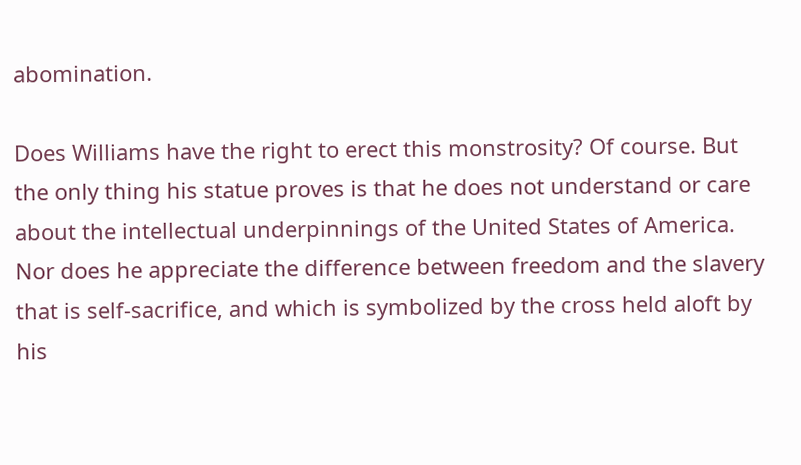abomination.

Does Williams have the right to erect this monstrosity? Of course. But the only thing his statue proves is that he does not understand or care about the intellectual underpinnings of the United States of America. Nor does he appreciate the difference between freedom and the slavery that is self-sacrifice, and which is symbolized by the cross held aloft by his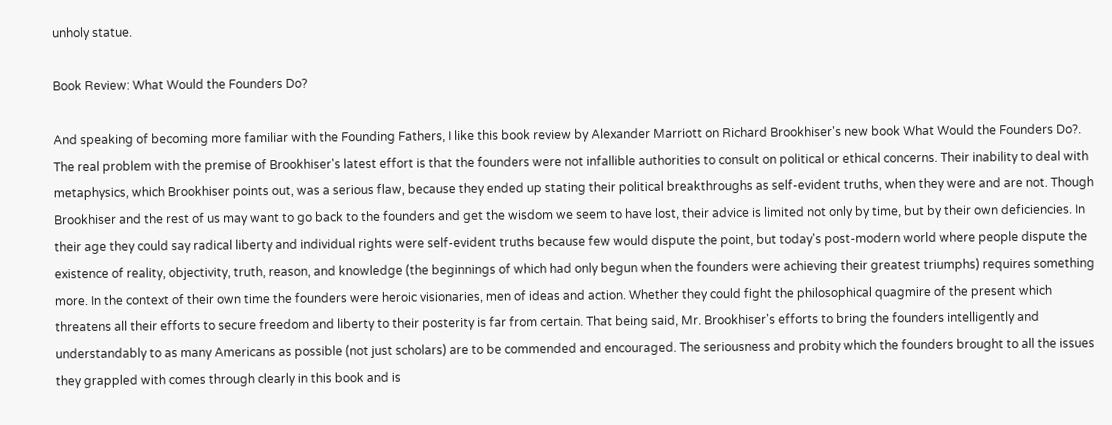unholy statue.

Book Review: What Would the Founders Do?

And speaking of becoming more familiar with the Founding Fathers, I like this book review by Alexander Marriott on Richard Brookhiser's new book What Would the Founders Do?.
The real problem with the premise of Brookhiser's latest effort is that the founders were not infallible authorities to consult on political or ethical concerns. Their inability to deal with metaphysics, which Brookhiser points out, was a serious flaw, because they ended up stating their political breakthroughs as self-evident truths, when they were and are not. Though Brookhiser and the rest of us may want to go back to the founders and get the wisdom we seem to have lost, their advice is limited not only by time, but by their own deficiencies. In their age they could say radical liberty and individual rights were self-evident truths because few would dispute the point, but today's post-modern world where people dispute the existence of reality, objectivity, truth, reason, and knowledge (the beginnings of which had only begun when the founders were achieving their greatest triumphs) requires something more. In the context of their own time the founders were heroic visionaries, men of ideas and action. Whether they could fight the philosophical quagmire of the present which threatens all their efforts to secure freedom and liberty to their posterity is far from certain. That being said, Mr. Brookhiser's efforts to bring the founders intelligently and understandably to as many Americans as possible (not just scholars) are to be commended and encouraged. The seriousness and probity which the founders brought to all the issues they grappled with comes through clearly in this book and is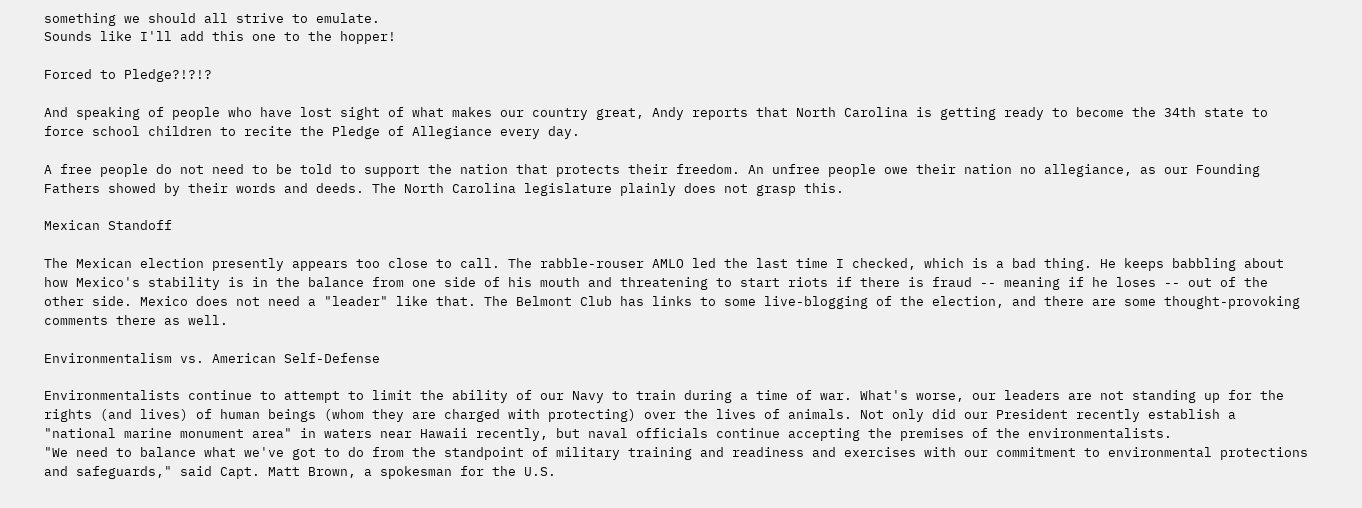something we should all strive to emulate.
Sounds like I'll add this one to the hopper!

Forced to Pledge?!?!?

And speaking of people who have lost sight of what makes our country great, Andy reports that North Carolina is getting ready to become the 34th state to force school children to recite the Pledge of Allegiance every day.

A free people do not need to be told to support the nation that protects their freedom. An unfree people owe their nation no allegiance, as our Founding Fathers showed by their words and deeds. The North Carolina legislature plainly does not grasp this.

Mexican Standoff

The Mexican election presently appears too close to call. The rabble-rouser AMLO led the last time I checked, which is a bad thing. He keeps babbling about how Mexico's stability is in the balance from one side of his mouth and threatening to start riots if there is fraud -- meaning if he loses -- out of the other side. Mexico does not need a "leader" like that. The Belmont Club has links to some live-blogging of the election, and there are some thought-provoking comments there as well.

Environmentalism vs. American Self-Defense

Environmentalists continue to attempt to limit the ability of our Navy to train during a time of war. What's worse, our leaders are not standing up for the rights (and lives) of human beings (whom they are charged with protecting) over the lives of animals. Not only did our President recently establish a "national marine monument area" in waters near Hawaii recently, but naval officials continue accepting the premises of the environmentalists.
"We need to balance what we've got to do from the standpoint of military training and readiness and exercises with our commitment to environmental protections and safeguards," said Capt. Matt Brown, a spokesman for the U.S.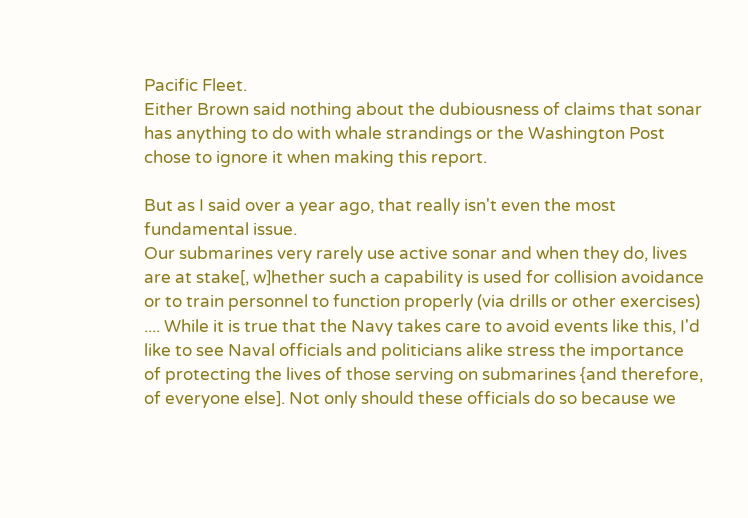Pacific Fleet.
Either Brown said nothing about the dubiousness of claims that sonar has anything to do with whale strandings or the Washington Post chose to ignore it when making this report.

But as I said over a year ago, that really isn't even the most fundamental issue.
Our submarines very rarely use active sonar and when they do, lives are at stake[, w]hether such a capability is used for collision avoidance or to train personnel to function properly (via drills or other exercises) .... While it is true that the Navy takes care to avoid events like this, I'd like to see Naval officials and politicians alike stress the importance of protecting the lives of those serving on submarines {and therefore, of everyone else]. Not only should these officials do so because we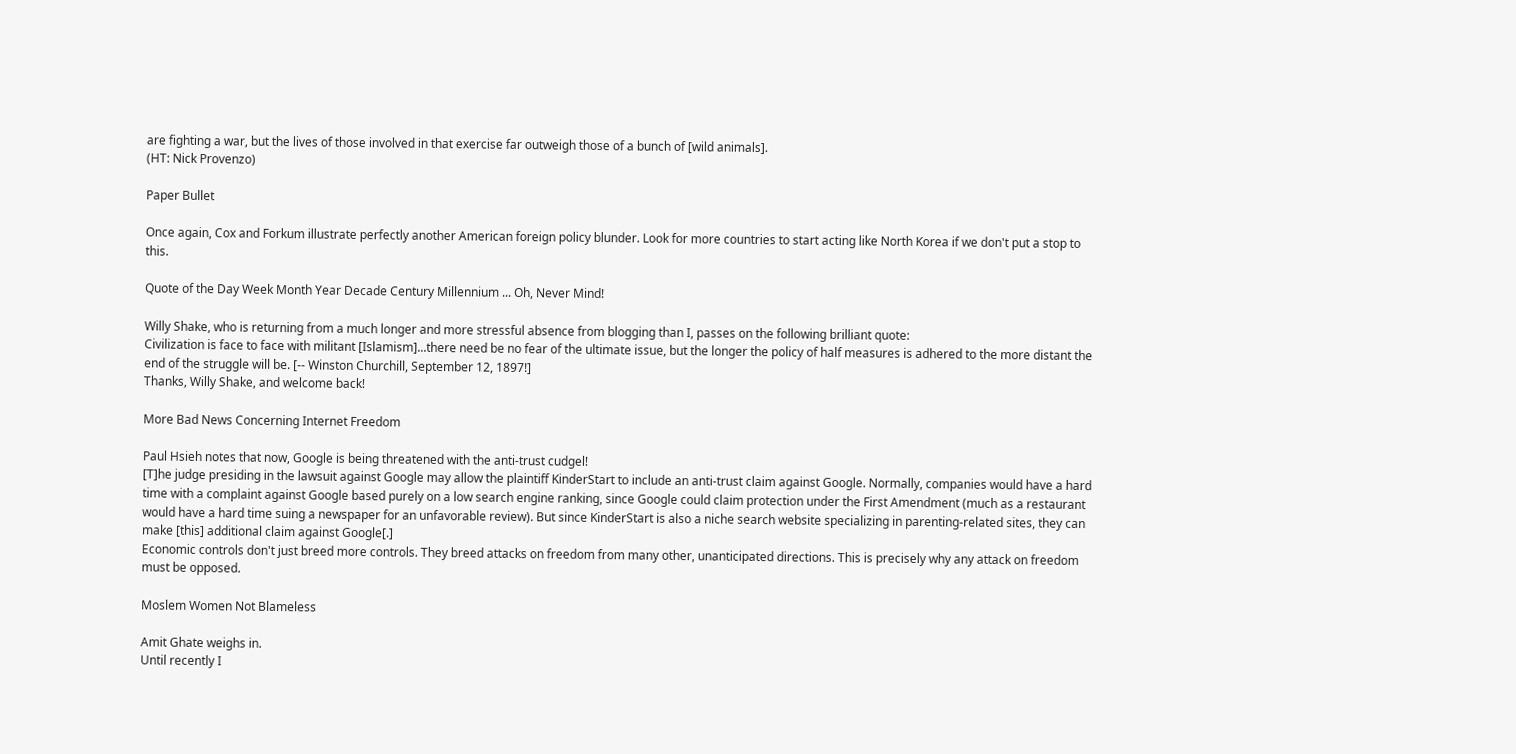are fighting a war, but the lives of those involved in that exercise far outweigh those of a bunch of [wild animals].
(HT: Nick Provenzo)

Paper Bullet

Once again, Cox and Forkum illustrate perfectly another American foreign policy blunder. Look for more countries to start acting like North Korea if we don't put a stop to this.

Quote of the Day Week Month Year Decade Century Millennium ... Oh, Never Mind!

Willy Shake, who is returning from a much longer and more stressful absence from blogging than I, passes on the following brilliant quote:
Civilization is face to face with militant [Islamism]...there need be no fear of the ultimate issue, but the longer the policy of half measures is adhered to the more distant the end of the struggle will be. [-- Winston Churchill, September 12, 1897!]
Thanks, Willy Shake, and welcome back!

More Bad News Concerning Internet Freedom

Paul Hsieh notes that now, Google is being threatened with the anti-trust cudgel!
[T]he judge presiding in the lawsuit against Google may allow the plaintiff KinderStart to include an anti-trust claim against Google. Normally, companies would have a hard time with a complaint against Google based purely on a low search engine ranking, since Google could claim protection under the First Amendment (much as a restaurant would have a hard time suing a newspaper for an unfavorable review). But since KinderStart is also a niche search website specializing in parenting-related sites, they can make [this] additional claim against Google[.]
Economic controls don't just breed more controls. They breed attacks on freedom from many other, unanticipated directions. This is precisely why any attack on freedom must be opposed.

Moslem Women Not Blameless

Amit Ghate weighs in.
Until recently I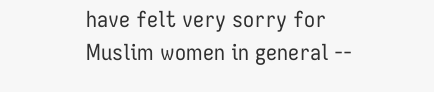have felt very sorry for Muslim women in general --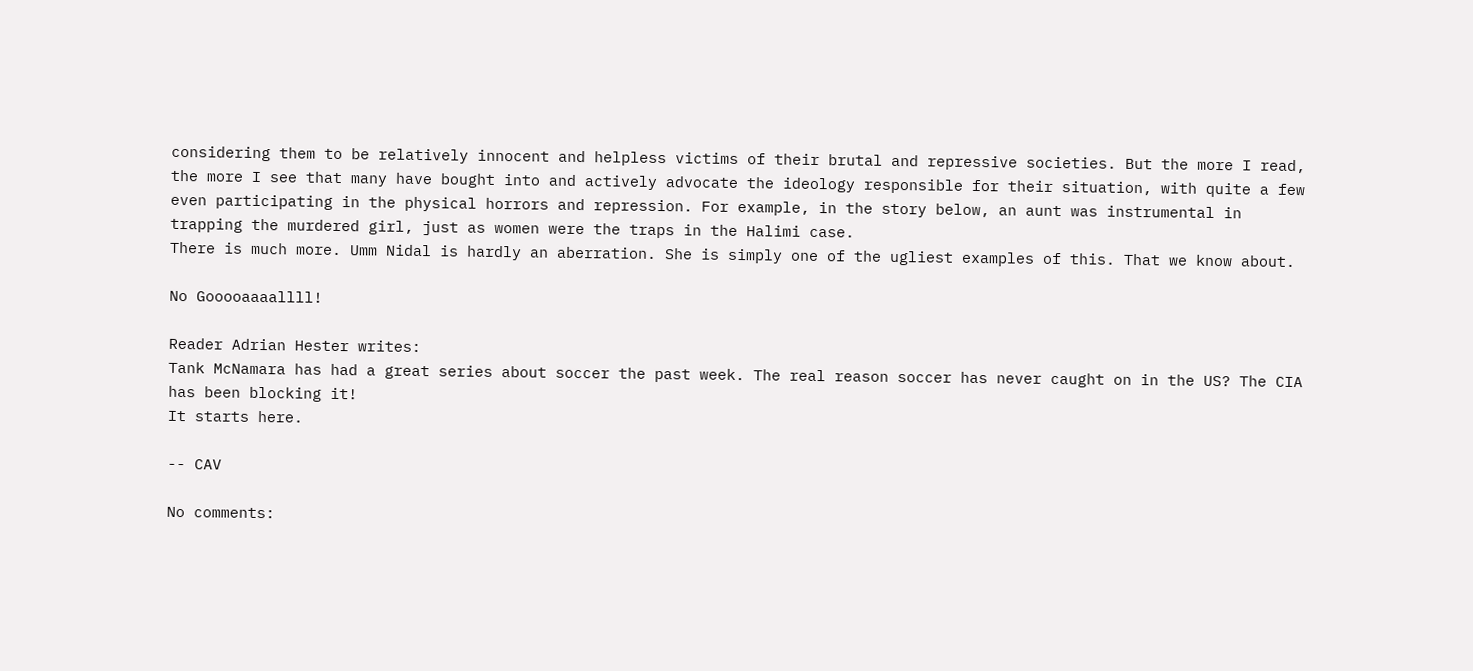considering them to be relatively innocent and helpless victims of their brutal and repressive societies. But the more I read, the more I see that many have bought into and actively advocate the ideology responsible for their situation, with quite a few even participating in the physical horrors and repression. For example, in the story below, an aunt was instrumental in trapping the murdered girl, just as women were the traps in the Halimi case.
There is much more. Umm Nidal is hardly an aberration. She is simply one of the ugliest examples of this. That we know about.

No Gooooaaaallll!

Reader Adrian Hester writes:
Tank McNamara has had a great series about soccer the past week. The real reason soccer has never caught on in the US? The CIA has been blocking it!
It starts here.

-- CAV

No comments: